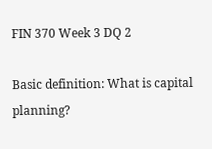FIN 370 Week 3 DQ 2

Basic definition: What is capital planning?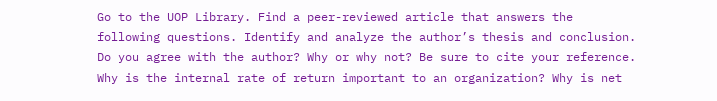Go to the UOP Library. Find a peer-reviewed article that answers the following questions. Identify and analyze the author’s thesis and conclusion. Do you agree with the author? Why or why not? Be sure to cite your reference.
Why is the internal rate of return important to an organization? Why is net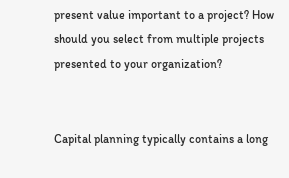present value important to a project? How should you select from multiple projects presented to your organization?


Capital planning typically contains a long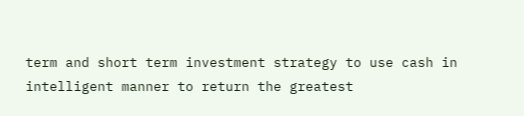term and short term investment strategy to use cash in intelligent manner to return the greatest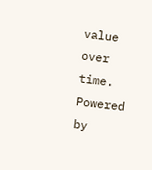value over time.
Powered by